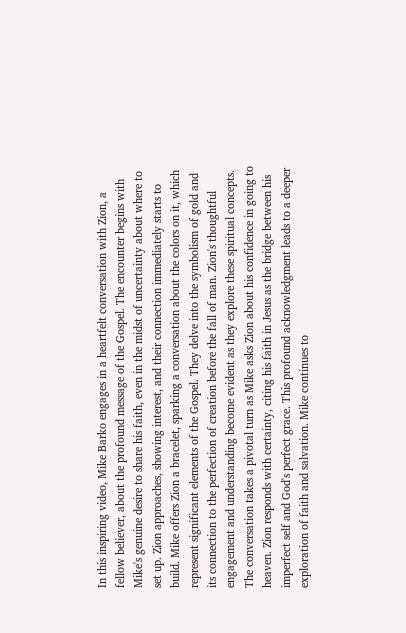In this inspiring video, Mike Barko engages in a heartfelt conversation with Zion, a fellow believer, about the profound message of the Gospel. The encounter begins with Mike's genuine desire to share his faith, even in the midst of uncertainty about where to set up. Zion approaches, showing interest, and their connection immediately starts to build. Mike offers Zion a bracelet, sparking a conversation about the colors on it, which represent significant elements of the Gospel. They delve into the symbolism of gold and its connection to the perfection of creation before the fall of man. Zion's thoughtful engagement and understanding become evident as they explore these spiritual concepts. The conversation takes a pivotal turn as Mike asks Zion about his confidence in going to heaven. Zion responds with certainty, citing his faith in Jesus as the bridge between his imperfect self and God's perfect grace. This profound acknowledgment leads to a deeper exploration of faith and salvation. Mike continues to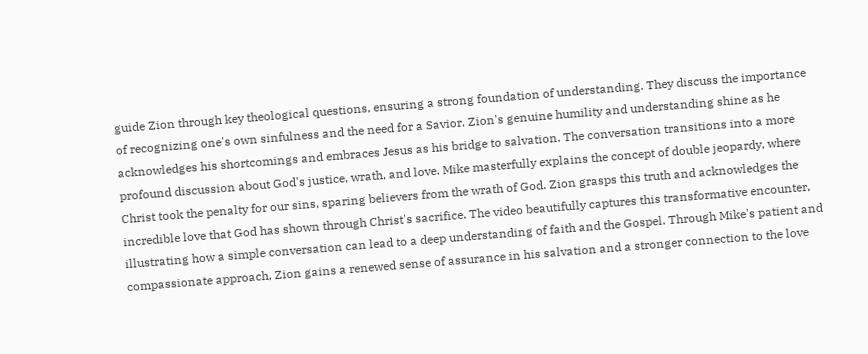guide Zion through key theological questions, ensuring a strong foundation of understanding. They discuss the importance of recognizing one's own sinfulness and the need for a Savior. Zion's genuine humility and understanding shine as he acknowledges his shortcomings and embraces Jesus as his bridge to salvation. The conversation transitions into a more profound discussion about God's justice, wrath, and love. Mike masterfully explains the concept of double jeopardy, where Christ took the penalty for our sins, sparing believers from the wrath of God. Zion grasps this truth and acknowledges the incredible love that God has shown through Christ's sacrifice. The video beautifully captures this transformative encounter, illustrating how a simple conversation can lead to a deep understanding of faith and the Gospel. Through Mike's patient and compassionate approach, Zion gains a renewed sense of assurance in his salvation and a stronger connection to the love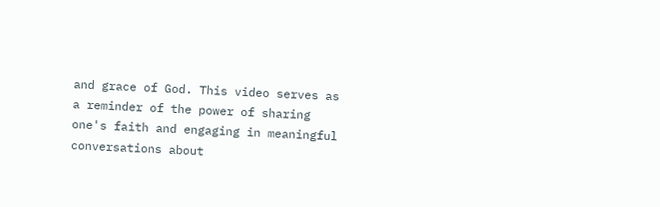and grace of God. This video serves as a reminder of the power of sharing one's faith and engaging in meaningful conversations about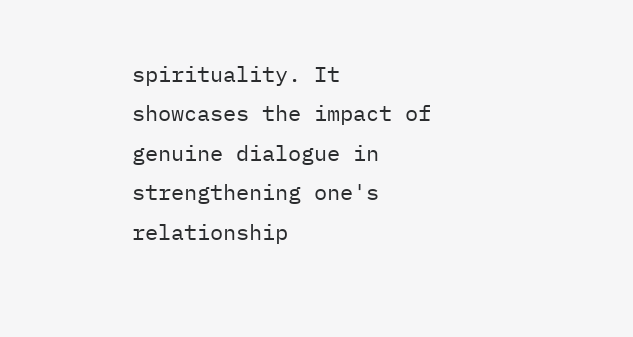spirituality. It showcases the impact of genuine dialogue in strengthening one's relationship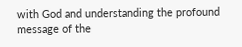with God and understanding the profound message of the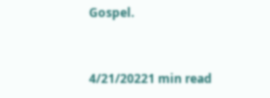Gospel.


4/21/20221 min read